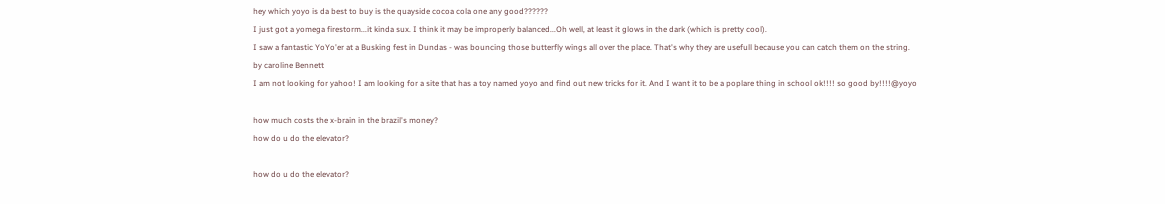hey which yoyo is da best to buy is the quayside cocoa cola one any good??????
I just got a yomega firestorm...it kinda sux. I think it may be improperly balanced...Oh well, at least it glows in the dark (which is pretty cool).
I saw a fantastic YoYo'er at a Busking fest in Dundas - was bouncing those butterfly wings all over the place. That's why they are usefull because you can catch them on the string.
by caroline Bennett
I am not looking for yahoo! I am looking for a site that has a toy named yoyo and find out new tricks for it. And I want it to be a poplare thing in school ok!!!! so good by!!!!@yoyo

how much costs the x-brain in the brazil's money?
how do u do the elevator?

how do u do the elevator?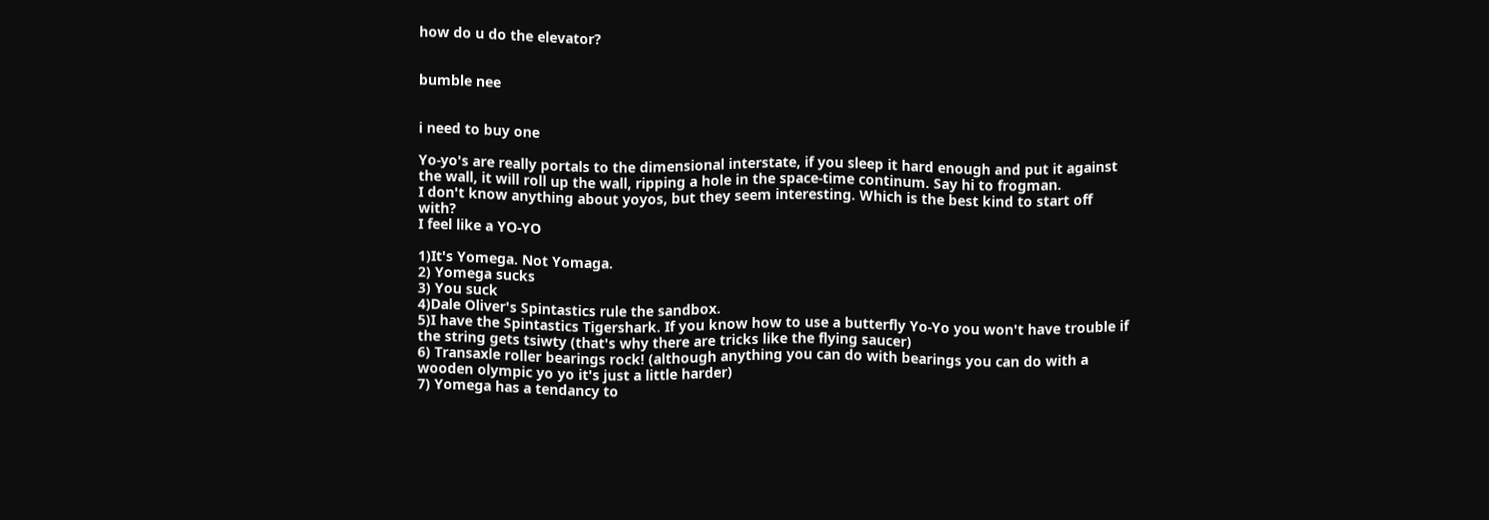how do u do the elevator?


bumble nee


i need to buy one

Yo-yo's are really portals to the dimensional interstate, if you sleep it hard enough and put it against the wall, it will roll up the wall, ripping a hole in the space-time continum. Say hi to frogman.
I don't know anything about yoyos, but they seem interesting. Which is the best kind to start off with?
I feel like a YO-YO

1)It's Yomega. Not Yomaga.
2) Yomega sucks
3) You suck
4)Dale Oliver's Spintastics rule the sandbox.
5)I have the Spintastics Tigershark. If you know how to use a butterfly Yo-Yo you won't have trouble if the string gets tsiwty (that's why there are tricks like the flying saucer)
6) Transaxle roller bearings rock! (although anything you can do with bearings you can do with a wooden olympic yo yo it's just a little harder)
7) Yomega has a tendancy to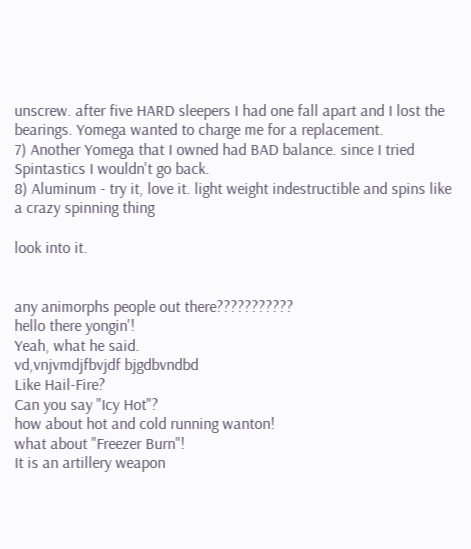unscrew. after five HARD sleepers I had one fall apart and I lost the bearings. Yomega wanted to charge me for a replacement.
7) Another Yomega that I owned had BAD balance. since I tried Spintastics I wouldn't go back.
8) Aluminum - try it, love it. light weight indestructible and spins like a crazy spinning thing

look into it.


any animorphs people out there???????????
hello there yongin'!
Yeah, what he said.
vd,vnjvmdjfbvjdf bjgdbvndbd
Like Hail-Fire?
Can you say "Icy Hot"?
how about hot and cold running wanton!
what about "Freezer Burn"!
It is an artillery weapon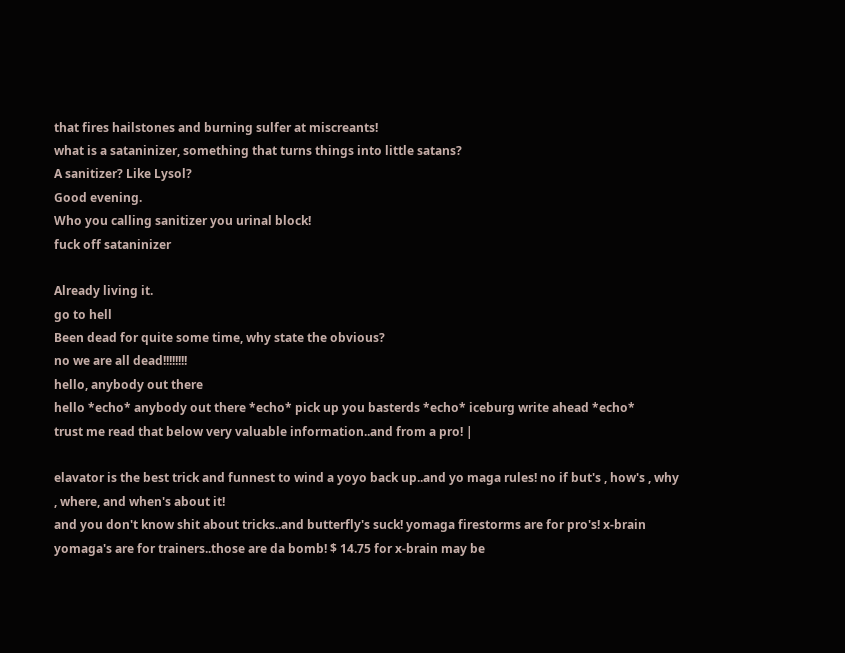that fires hailstones and burning sulfer at miscreants!
what is a sataninizer, something that turns things into little satans?
A sanitizer? Like Lysol?
Good evening.
Who you calling sanitizer you urinal block!
fuck off sataninizer

Already living it.
go to hell
Been dead for quite some time, why state the obvious?
no we are all dead!!!!!!!!
hello, anybody out there
hello *echo* anybody out there *echo* pick up you basterds *echo* iceburg write ahead *echo*
trust me read that below very valuable information..and from a pro! |

elavator is the best trick and funnest to wind a yoyo back up..and yo maga rules! no if but's , how's , why , where, and when's about it!
and you don't know shit about tricks..and butterfly's suck! yomaga firestorms are for pro's! x-brain yomaga's are for trainers..those are da bomb! $ 14.75 for x-brain may be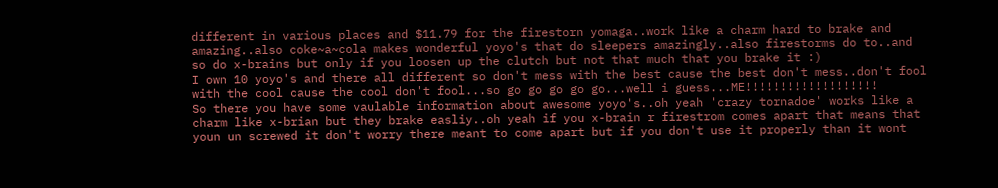different in various places and $11.79 for the firestorn yomaga..work like a charm hard to brake and amazing..also coke~a~cola makes wonderful yoyo's that do sleepers amazingly..also firestorms do to..and so do x-brains but only if you loosen up the clutch but not that much that you brake it :)
I own 10 yoyo's and there all different so don't mess with the best cause the best don't mess..don't fool with the cool cause the cool don't fool...so go go go go go...well i guess...ME!!!!!!!!!!!!!!!!!!!
So there you have some vaulable information about awesome yoyo's..oh yeah 'crazy tornadoe' works like a charm like x-brian but they brake easliy..oh yeah if you x-brain r firestrom comes apart that means that youn un screwed it don't worry there meant to come apart but if you don't use it properly than it wont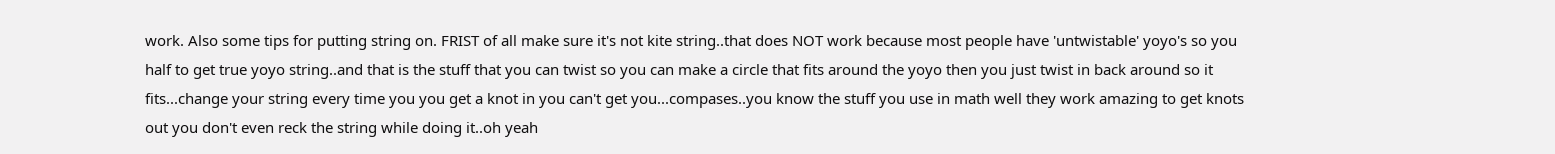work. Also some tips for putting string on. FRIST of all make sure it's not kite string..that does NOT work because most people have 'untwistable' yoyo's so you half to get true yoyo string..and that is the stuff that you can twist so you can make a circle that fits around the yoyo then you just twist in back around so it fits...change your string every time you you get a knot in you can't get you...compases..you know the stuff you use in math well they work amazing to get knots out you don't even reck the string while doing it..oh yeah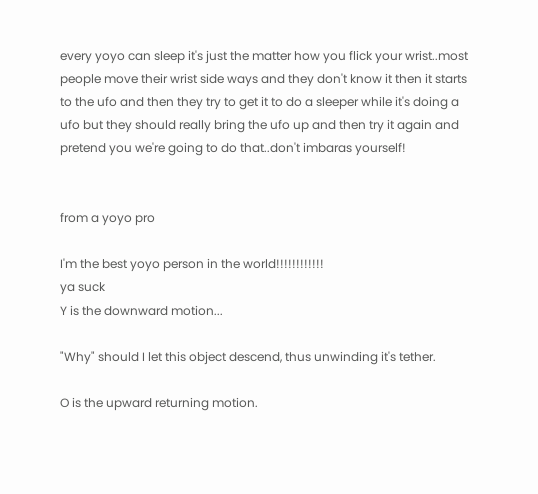every yoyo can sleep it's just the matter how you flick your wrist..most people move their wrist side ways and they don't know it then it starts to the ufo and then they try to get it to do a sleeper while it's doing a ufo but they should really bring the ufo up and then try it again and pretend you we're going to do that..don't imbaras yourself!


from a yoyo pro

I'm the best yoyo person in the world!!!!!!!!!!!!
ya suck
Y is the downward motion...

"Why" should I let this object descend, thus unwinding it's tether.

O is the upward returning motion.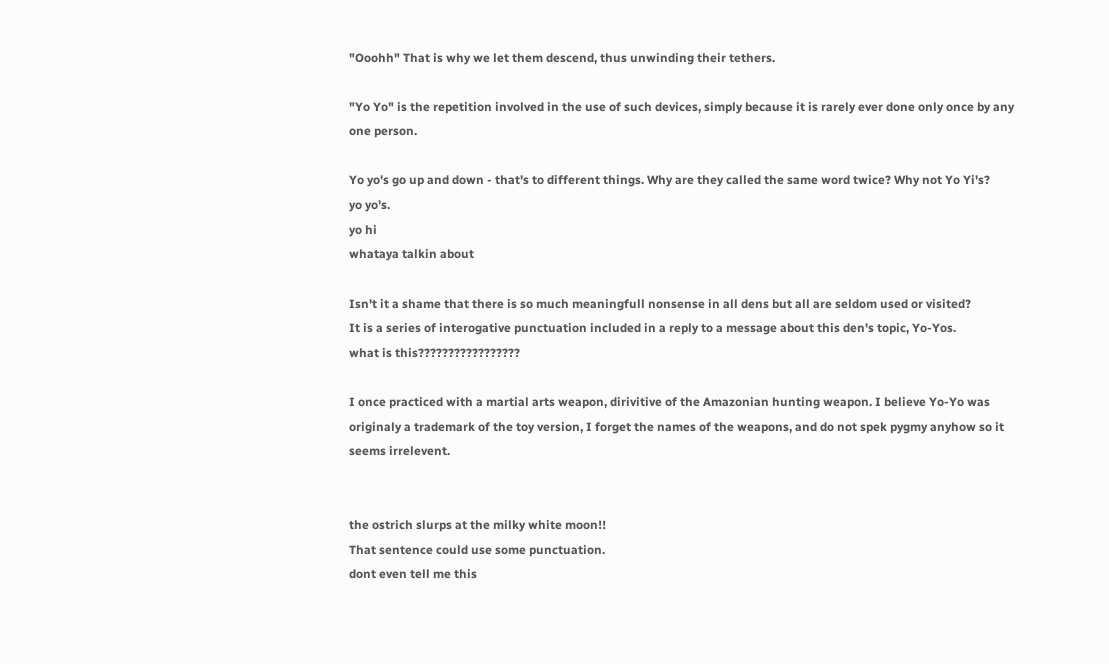"Ooohh" That is why we let them descend, thus unwinding their tethers.

"Yo Yo" is the repetition involved in the use of such devices, simply because it is rarely ever done only once by any one person.

Yo yo's go up and down - that's to different things. Why are they called the same word twice? Why not Yo Yi's?
yo yo's.
yo hi
whataya talkin about

Isn't it a shame that there is so much meaningfull nonsense in all dens but all are seldom used or visited?
It is a series of interogative punctuation included in a reply to a message about this den's topic, Yo-Yos.
what is this?????????????????

I once practiced with a martial arts weapon, dirivitive of the Amazonian hunting weapon. I believe Yo-Yo was originaly a trademark of the toy version, I forget the names of the weapons, and do not spek pygmy anyhow so it seems irrelevent.


the ostrich slurps at the milky white moon!!
That sentence could use some punctuation.
dont even tell me this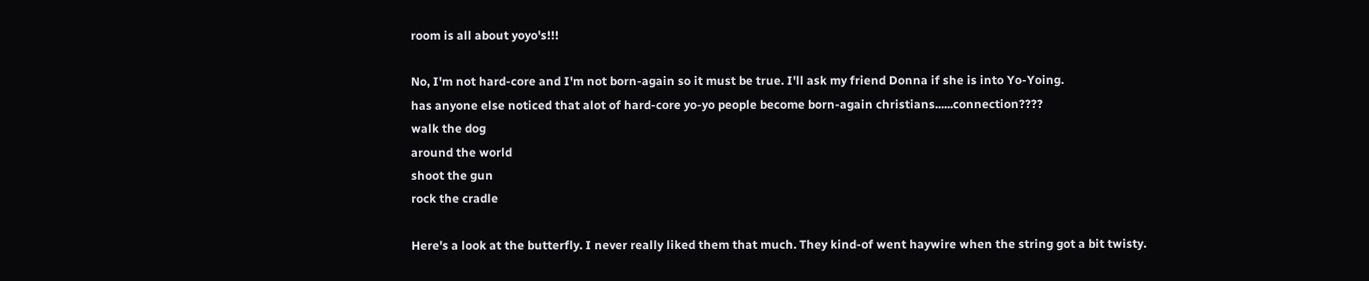room is all about yoyo's!!!

No, I'm not hard-core and I'm not born-again so it must be true. I'll ask my friend Donna if she is into Yo-Yoing.
has anyone else noticed that alot of hard-core yo-yo people become born-again christians......connection????
walk the dog
around the world
shoot the gun
rock the cradle

Here's a look at the butterfly. I never really liked them that much. They kind-of went haywire when the string got a bit twisty.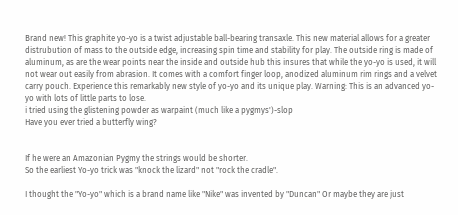Brand new! This graphite yo-yo is a twist adjustable ball-bearing transaxle. This new material allows for a greater distrubution of mass to the outside edge, increasing spin time and stability for play. The outside ring is made of aluminum, as are the wear points near the inside and outside hub this insures that while the yo-yo is used, it will not wear out easily from abrasion. It comes with a comfort finger loop, anodized aluminum rim rings and a velvet carry pouch. Experience this remarkably new style of yo-yo and its unique play. Warning: This is an advanced yo-yo with lots of little parts to lose.
i tried using the glistening powder as warpaint (much like a pygmys')-slop
Have you ever tried a butterfly wing?


If he were an Amazonian Pygmy the strings would be shorter.
So the earliest Yo-yo trick was "knock the lizard" not "rock the cradle".

I thought the "Yo-yo" which is a brand name like "Nike" was invented by "Duncan" Or maybe they are just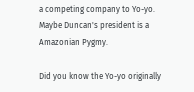a competing company to Yo-yo. Maybe Duncan's president is a Amazonian Pygmy.

Did you know the Yo-yo originally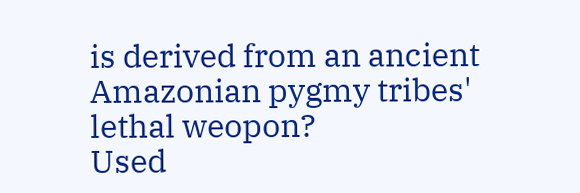is derived from an ancient Amazonian pygmy tribes' lethal weopon?
Used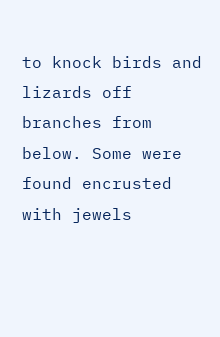to knock birds and lizards off branches from
below. Some were found encrusted with jewels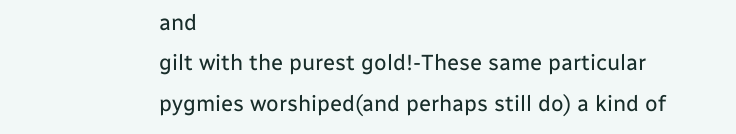and
gilt with the purest gold!-These same particular pygmies worshiped(and perhaps still do) a kind of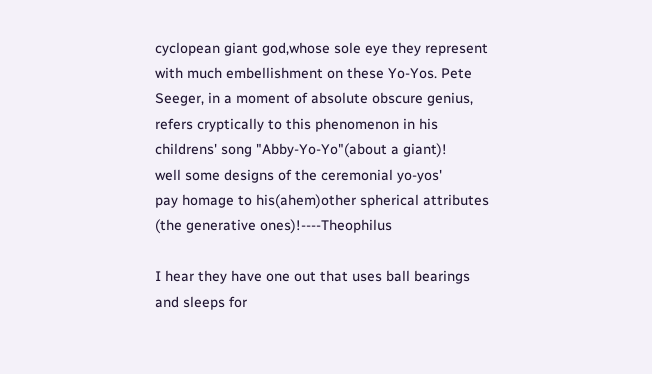cyclopean giant god,whose sole eye they represent
with much embellishment on these Yo-Yos. Pete Seeger, in a moment of absolute obscure genius, refers cryptically to this phenomenon in his childrens' song "Abby-Yo-Yo"(about a giant)!
well some designs of the ceremonial yo-yos'
pay homage to his(ahem)other spherical attributes
(the generative ones)!----Theophilus

I hear they have one out that uses ball bearings and sleeps for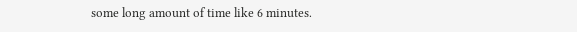some long amount of time like 6 minutes.